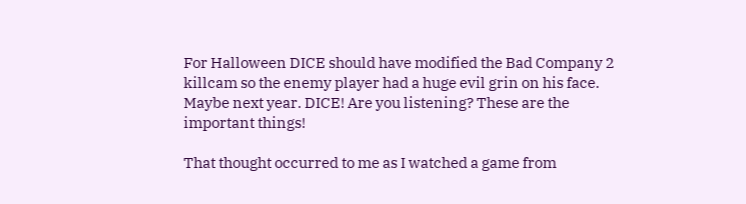For Halloween DICE should have modified the Bad Company 2 killcam so the enemy player had a huge evil grin on his face. Maybe next year. DICE! Are you listening? These are the important things!

That thought occurred to me as I watched a game from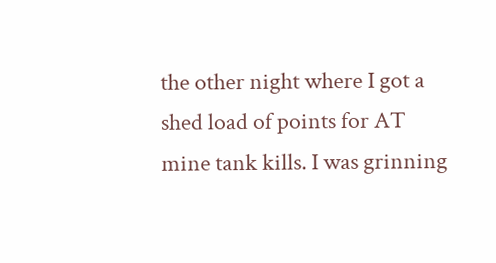the other night where I got a shed load of points for AT mine tank kills. I was grinning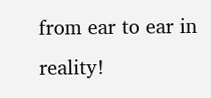from ear to ear in reality!